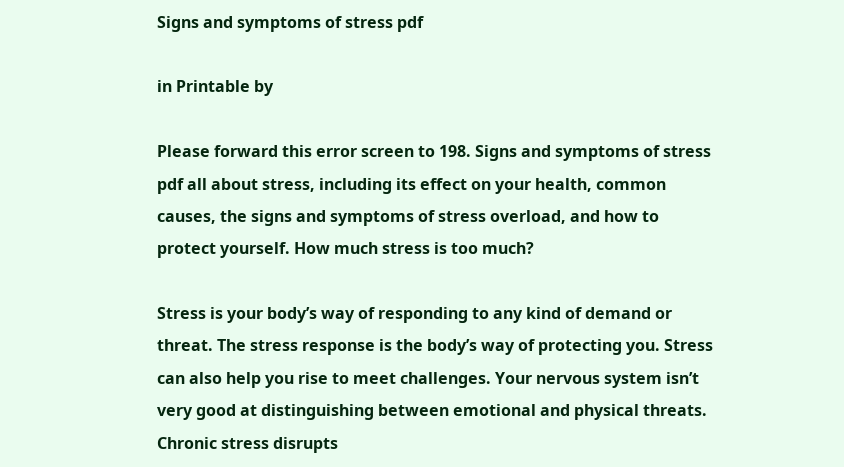Signs and symptoms of stress pdf

in Printable by

Please forward this error screen to 198. Signs and symptoms of stress pdf all about stress, including its effect on your health, common causes, the signs and symptoms of stress overload, and how to protect yourself. How much stress is too much?

Stress is your body’s way of responding to any kind of demand or threat. The stress response is the body’s way of protecting you. Stress can also help you rise to meet challenges. Your nervous system isn’t very good at distinguishing between emotional and physical threats. Chronic stress disrupts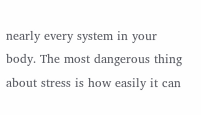nearly every system in your body. The most dangerous thing about stress is how easily it can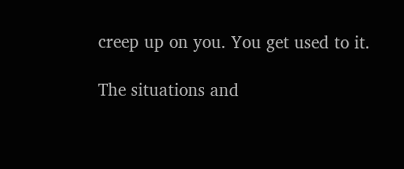creep up on you. You get used to it.

The situations and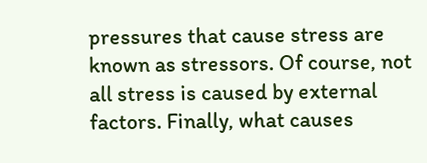pressures that cause stress are known as stressors. Of course, not all stress is caused by external factors. Finally, what causes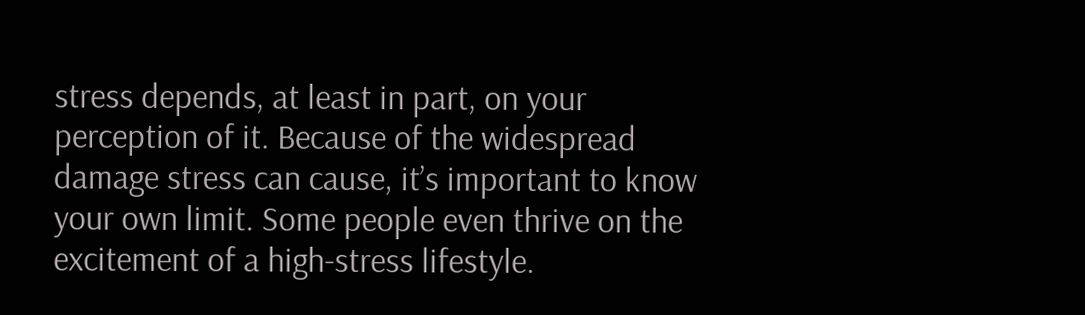stress depends, at least in part, on your perception of it. Because of the widespread damage stress can cause, it’s important to know your own limit. Some people even thrive on the excitement of a high-stress lifestyle.